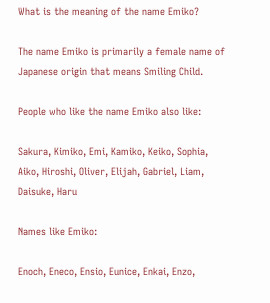What is the meaning of the name Emiko?

The name Emiko is primarily a female name of Japanese origin that means Smiling Child.

People who like the name Emiko also like:

Sakura, Kimiko, Emi, Kamiko, Keiko, Sophia, Aiko, Hiroshi, Oliver, Elijah, Gabriel, Liam, Daisuke, Haru

Names like Emiko:

Enoch, Eneco, Ensio, Eunice, Enkai, Enzo,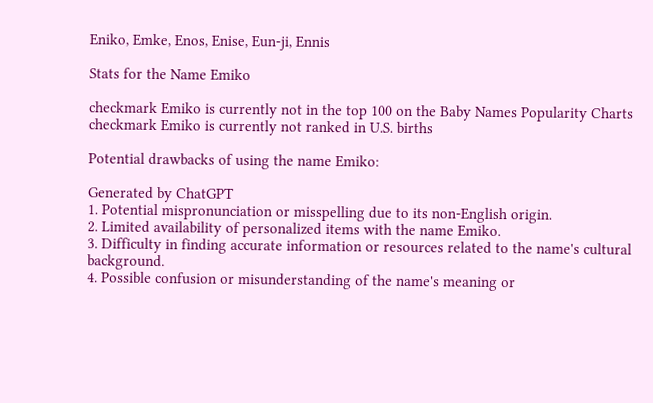Eniko, Emke, Enos, Enise, Eun-ji, Ennis

Stats for the Name Emiko

checkmark Emiko is currently not in the top 100 on the Baby Names Popularity Charts
checkmark Emiko is currently not ranked in U.S. births

Potential drawbacks of using the name Emiko:

Generated by ChatGPT
1. Potential mispronunciation or misspelling due to its non-English origin.
2. Limited availability of personalized items with the name Emiko.
3. Difficulty in finding accurate information or resources related to the name's cultural background.
4. Possible confusion or misunderstanding of the name's meaning or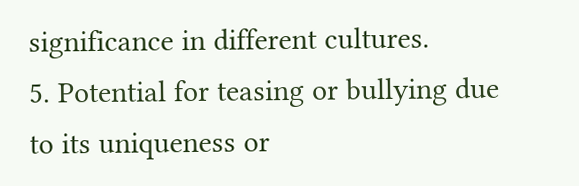significance in different cultures.
5. Potential for teasing or bullying due to its uniqueness or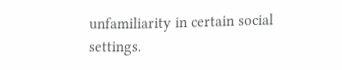unfamiliarity in certain social settings.